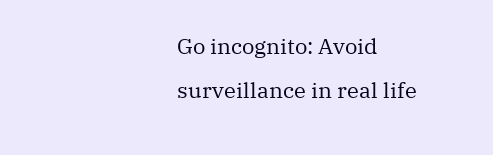Go incognito: Avoid surveillance in real life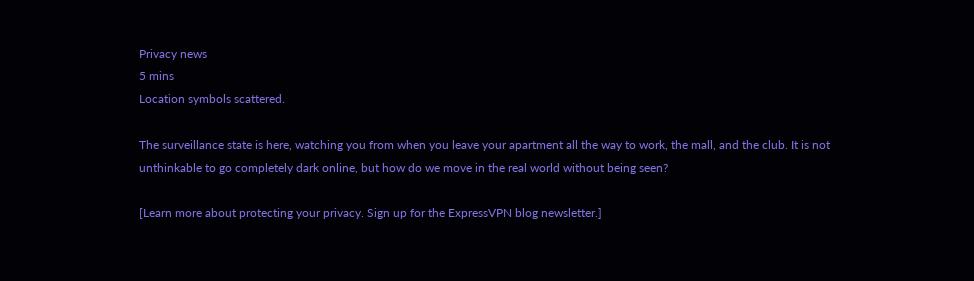Privacy news
5 mins
Location symbols scattered.

The surveillance state is here, watching you from when you leave your apartment all the way to work, the mall, and the club. It is not unthinkable to go completely dark online, but how do we move in the real world without being seen?

[Learn more about protecting your privacy. Sign up for the ExpressVPN blog newsletter.]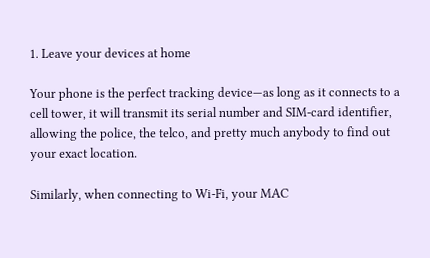1. Leave your devices at home

Your phone is the perfect tracking device—as long as it connects to a cell tower, it will transmit its serial number and SIM-card identifier, allowing the police, the telco, and pretty much anybody to find out your exact location.

Similarly, when connecting to Wi-Fi, your MAC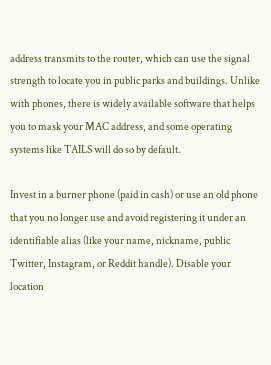address transmits to the router, which can use the signal strength to locate you in public parks and buildings. Unlike with phones, there is widely available software that helps you to mask your MAC address, and some operating systems like TAILS will do so by default.

Invest in a burner phone (paid in cash) or use an old phone that you no longer use and avoid registering it under an identifiable alias (like your name, nickname, public Twitter, Instagram, or Reddit handle). Disable your location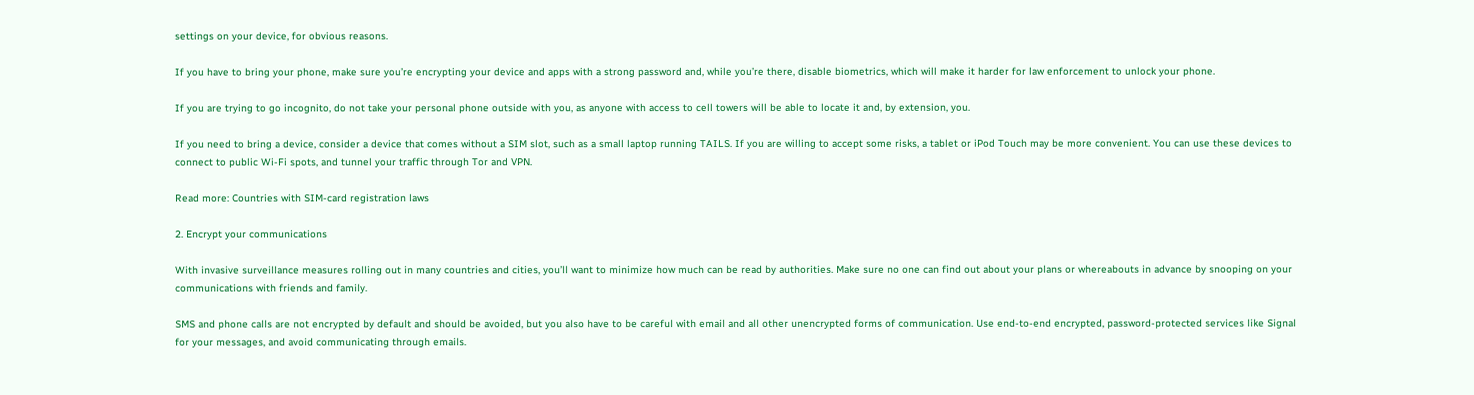settings on your device, for obvious reasons.

If you have to bring your phone, make sure you’re encrypting your device and apps with a strong password and, while you’re there, disable biometrics, which will make it harder for law enforcement to unlock your phone.

If you are trying to go incognito, do not take your personal phone outside with you, as anyone with access to cell towers will be able to locate it and, by extension, you.

If you need to bring a device, consider a device that comes without a SIM slot, such as a small laptop running TAILS. If you are willing to accept some risks, a tablet or iPod Touch may be more convenient. You can use these devices to connect to public Wi-Fi spots, and tunnel your traffic through Tor and VPN.

Read more: Countries with SIM-card registration laws

2. Encrypt your communications

With invasive surveillance measures rolling out in many countries and cities, you’ll want to minimize how much can be read by authorities. Make sure no one can find out about your plans or whereabouts in advance by snooping on your communications with friends and family.

SMS and phone calls are not encrypted by default and should be avoided, but you also have to be careful with email and all other unencrypted forms of communication. Use end-to-end encrypted, password-protected services like Signal for your messages, and avoid communicating through emails.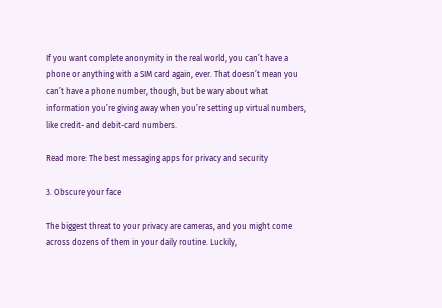If you want complete anonymity in the real world, you can’t have a phone or anything with a SIM card again, ever. That doesn’t mean you can’t have a phone number, though, but be wary about what information you’re giving away when you’re setting up virtual numbers, like credit- and debit-card numbers.

Read more: The best messaging apps for privacy and security

3. Obscure your face

The biggest threat to your privacy are cameras, and you might come across dozens of them in your daily routine. Luckily,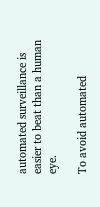automated surveillance is easier to beat than a human eye.

To avoid automated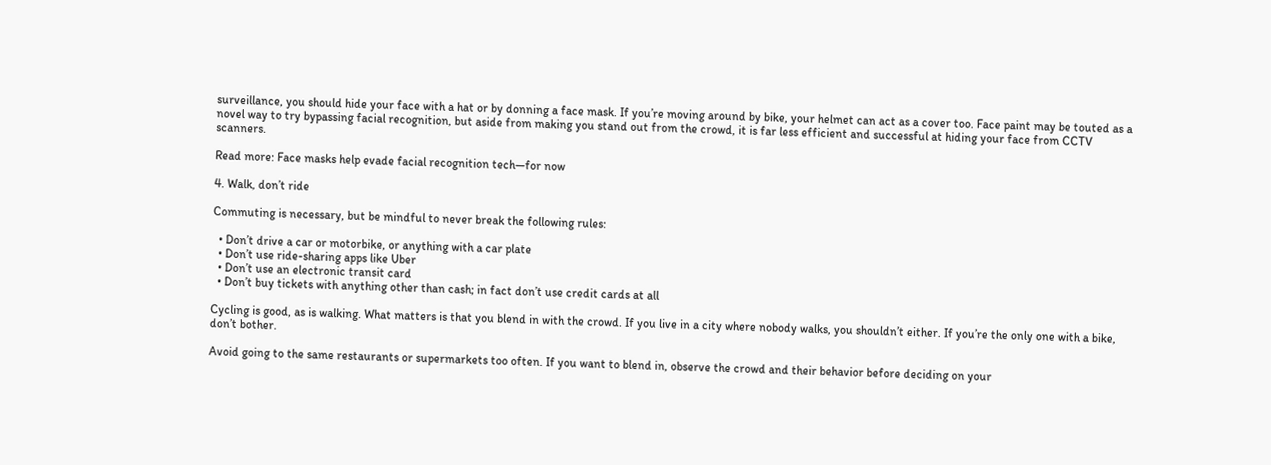surveillance, you should hide your face with a hat or by donning a face mask. If you’re moving around by bike, your helmet can act as a cover too. Face paint may be touted as a novel way to try bypassing facial recognition, but aside from making you stand out from the crowd, it is far less efficient and successful at hiding your face from CCTV scanners.

Read more: Face masks help evade facial recognition tech—for now

4. Walk, don’t ride

Commuting is necessary, but be mindful to never break the following rules:

  • Don’t drive a car or motorbike, or anything with a car plate
  • Don’t use ride-sharing apps like Uber
  • Don’t use an electronic transit card
  • Don’t buy tickets with anything other than cash; in fact don’t use credit cards at all

Cycling is good, as is walking. What matters is that you blend in with the crowd. If you live in a city where nobody walks, you shouldn’t either. If you’re the only one with a bike, don’t bother.

Avoid going to the same restaurants or supermarkets too often. If you want to blend in, observe the crowd and their behavior before deciding on your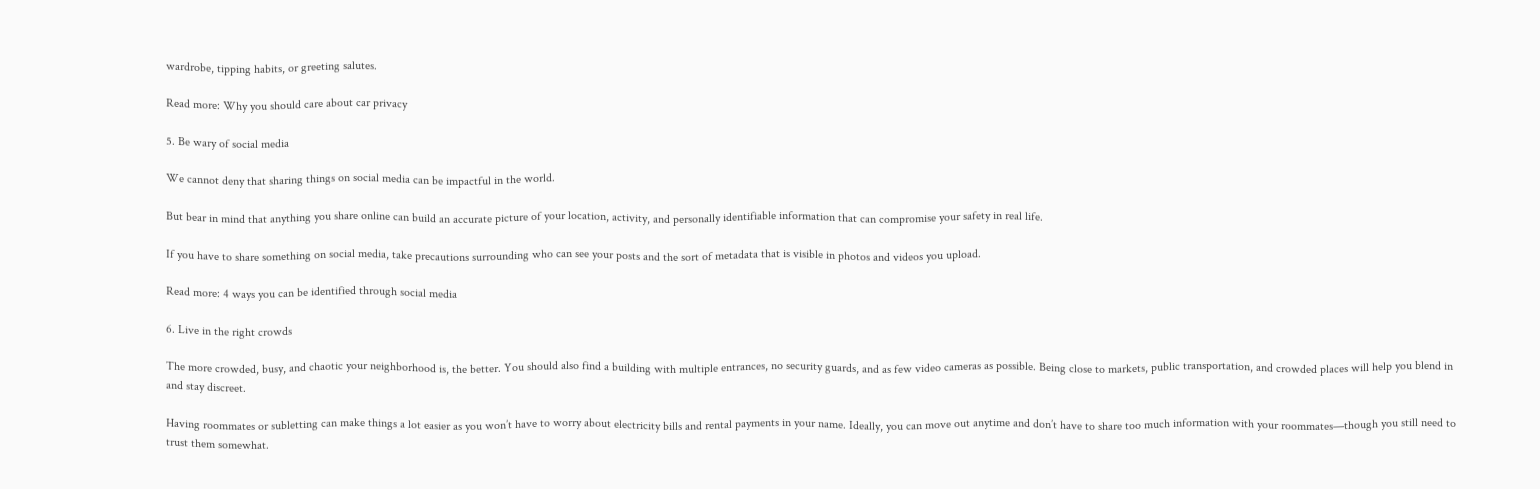wardrobe, tipping habits, or greeting salutes.

Read more: Why you should care about car privacy

5. Be wary of social media

We cannot deny that sharing things on social media can be impactful in the world.

But bear in mind that anything you share online can build an accurate picture of your location, activity, and personally identifiable information that can compromise your safety in real life.

If you have to share something on social media, take precautions surrounding who can see your posts and the sort of metadata that is visible in photos and videos you upload.

Read more: 4 ways you can be identified through social media

6. Live in the right crowds

The more crowded, busy, and chaotic your neighborhood is, the better. You should also find a building with multiple entrances, no security guards, and as few video cameras as possible. Being close to markets, public transportation, and crowded places will help you blend in and stay discreet.

Having roommates or subletting can make things a lot easier as you won’t have to worry about electricity bills and rental payments in your name. Ideally, you can move out anytime and don’t have to share too much information with your roommates—though you still need to trust them somewhat.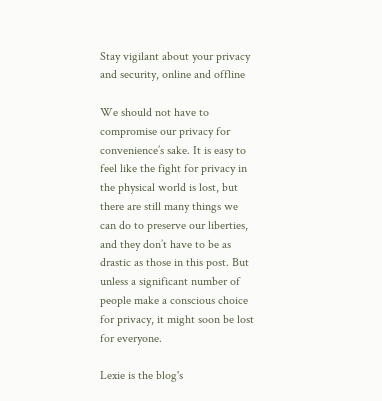Stay vigilant about your privacy and security, online and offline

We should not have to compromise our privacy for convenience’s sake. It is easy to feel like the fight for privacy in the physical world is lost, but there are still many things we can do to preserve our liberties, and they don’t have to be as drastic as those in this post. But unless a significant number of people make a conscious choice for privacy, it might soon be lost for everyone.

Lexie is the blog's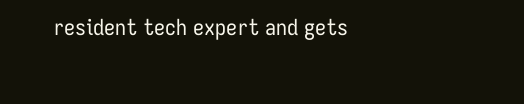resident tech expert and gets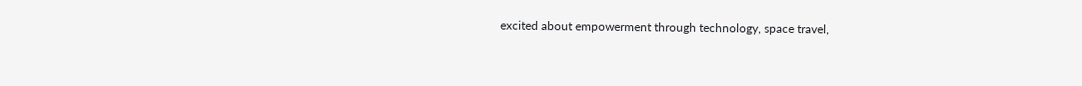excited about empowerment through technology, space travel,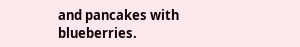and pancakes with blueberries.